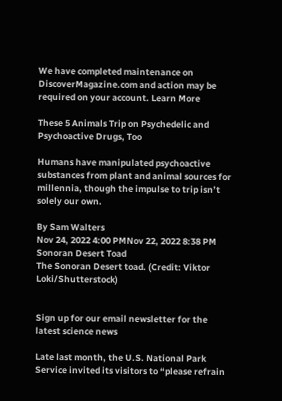We have completed maintenance on DiscoverMagazine.com and action may be required on your account. Learn More

These 5 Animals Trip on Psychedelic and Psychoactive Drugs, Too

Humans have manipulated psychoactive substances from plant and animal sources for millennia, though the impulse to trip isn’t solely our own.

By Sam Walters
Nov 24, 2022 4:00 PMNov 22, 2022 8:38 PM
Sonoran Desert Toad
The Sonoran Desert toad. (Credit: Viktor Loki/Shutterstock)


Sign up for our email newsletter for the latest science news

Late last month, the U.S. National Park Service invited its visitors to “please refrain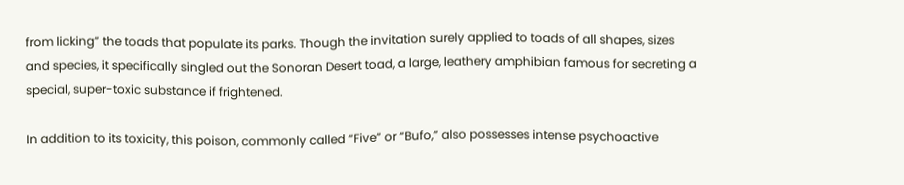from licking” the toads that populate its parks. Though the invitation surely applied to toads of all shapes, sizes and species, it specifically singled out the Sonoran Desert toad, a large, leathery amphibian famous for secreting a special, super-toxic substance if frightened.

In addition to its toxicity, this poison, commonly called “Five” or “Bufo,” also possesses intense psychoactive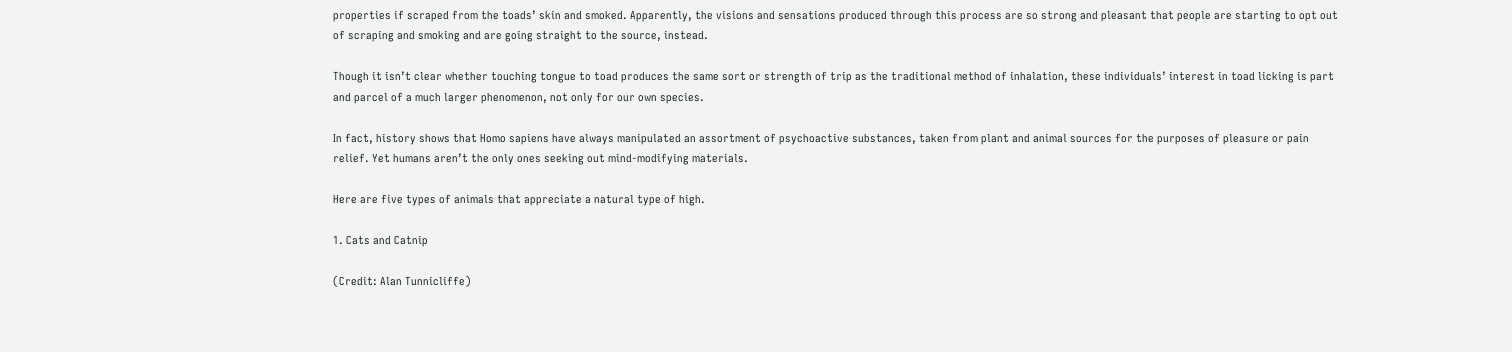properties if scraped from the toads’ skin and smoked. Apparently, the visions and sensations produced through this process are so strong and pleasant that people are starting to opt out of scraping and smoking and are going straight to the source, instead.

Though it isn’t clear whether touching tongue to toad produces the same sort or strength of trip as the traditional method of inhalation, these individuals’ interest in toad licking is part and parcel of a much larger phenomenon, not only for our own species.

In fact, history shows that Homo sapiens have always manipulated an assortment of psychoactive substances, taken from plant and animal sources for the purposes of pleasure or pain relief. Yet humans aren’t the only ones seeking out mind-modifying materials.

Here are five types of animals that appreciate a natural type of high.

1. Cats and Catnip

(Credit: Alan Tunnicliffe)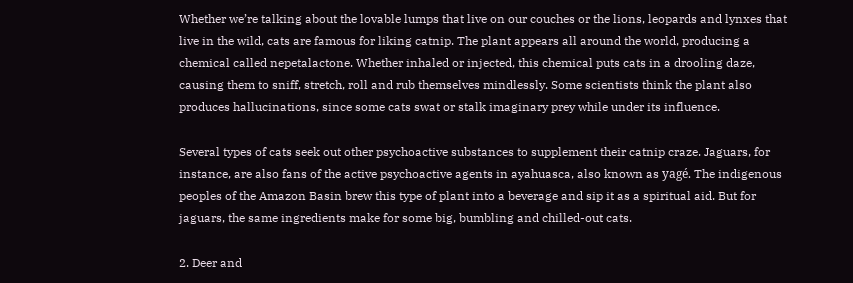Whether we’re talking about the lovable lumps that live on our couches or the lions, leopards and lynxes that live in the wild, cats are famous for liking catnip. The plant appears all around the world, producing a chemical called nepetalactone. Whether inhaled or injected, this chemical puts cats in a drooling daze, causing them to sniff, stretch, roll and rub themselves mindlessly. Some scientists think the plant also produces hallucinations, since some cats swat or stalk imaginary prey while under its influence.

Several types of cats seek out other psychoactive substances to supplement their catnip craze. Jaguars, for instance, are also fans of the active psychoactive agents in ayahuasca, also known as yagé. The indigenous peoples of the Amazon Basin brew this type of plant into a beverage and sip it as a spiritual aid. But for jaguars, the same ingredients make for some big, bumbling and chilled-out cats.

2. Deer and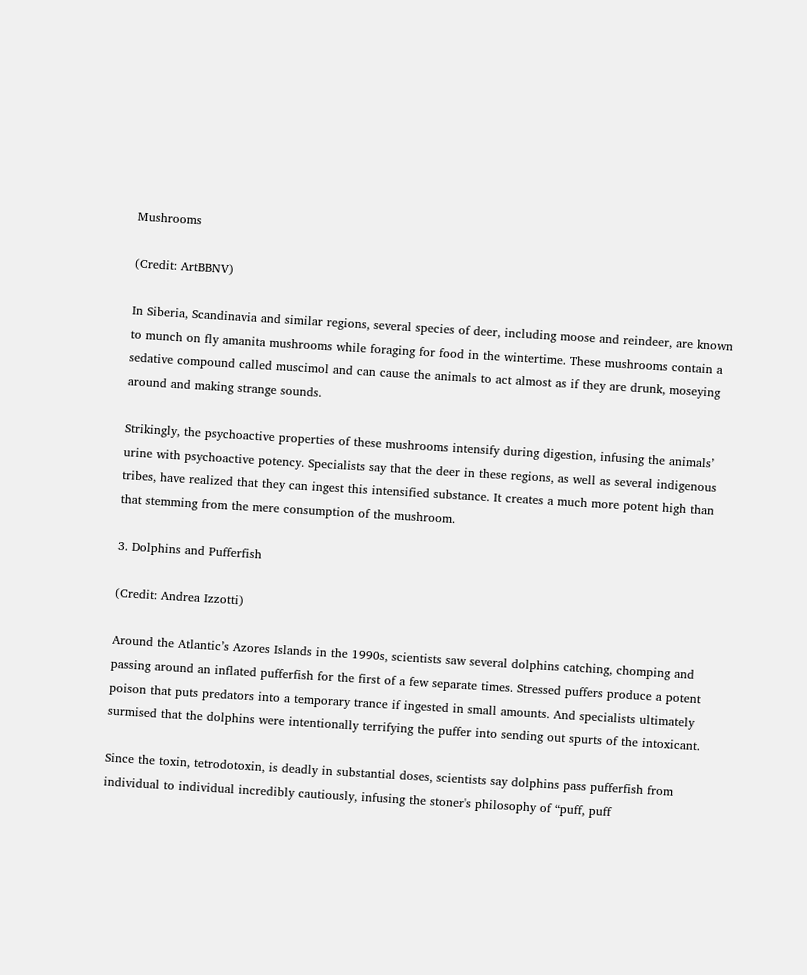Mushrooms

(Credit: ArtBBNV)

In Siberia, Scandinavia and similar regions, several species of deer, including moose and reindeer, are known to munch on fly amanita mushrooms while foraging for food in the wintertime. These mushrooms contain a sedative compound called muscimol and can cause the animals to act almost as if they are drunk, moseying around and making strange sounds.

Strikingly, the psychoactive properties of these mushrooms intensify during digestion, infusing the animals’ urine with psychoactive potency. Specialists say that the deer in these regions, as well as several indigenous tribes, have realized that they can ingest this intensified substance. It creates a much more potent high than that stemming from the mere consumption of the mushroom.

3. Dolphins and Pufferfish

(Credit: Andrea Izzotti)

Around the Atlantic’s Azores Islands in the 1990s, scientists saw several dolphins catching, chomping and passing around an inflated pufferfish for the first of a few separate times. Stressed puffers produce a potent poison that puts predators into a temporary trance if ingested in small amounts. And specialists ultimately surmised that the dolphins were intentionally terrifying the puffer into sending out spurts of the intoxicant.

Since the toxin, tetrodotoxin, is deadly in substantial doses, scientists say dolphins pass pufferfish from individual to individual incredibly cautiously, infusing the stoner's philosophy of “puff, puff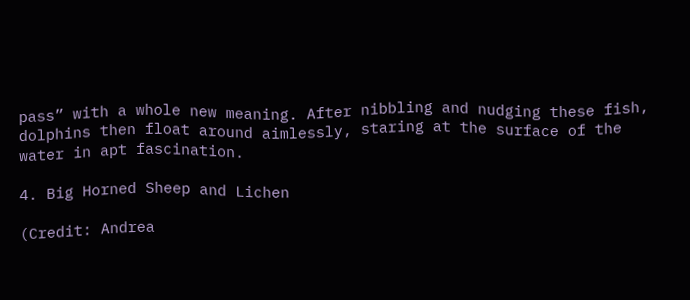pass” with a whole new meaning. After nibbling and nudging these fish, dolphins then float around aimlessly, staring at the surface of the water in apt fascination.

4. Big Horned Sheep and Lichen

(Credit: Andrea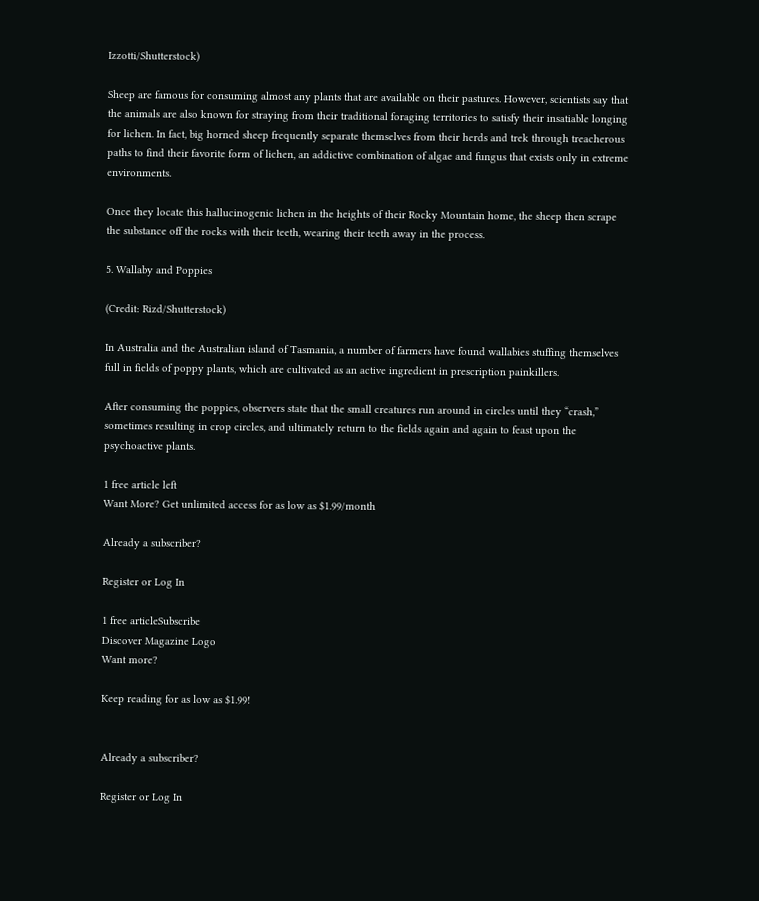Izzotti/Shutterstock)

Sheep are famous for consuming almost any plants that are available on their pastures. However, scientists say that the animals are also known for straying from their traditional foraging territories to satisfy their insatiable longing for lichen. In fact, big horned sheep frequently separate themselves from their herds and trek through treacherous paths to find their favorite form of lichen, an addictive combination of algae and fungus that exists only in extreme environments.

Once they locate this hallucinogenic lichen in the heights of their Rocky Mountain home, the sheep then scrape the substance off the rocks with their teeth, wearing their teeth away in the process.

5. Wallaby and Poppies

(Credit: Rizd/Shutterstock)

In Australia and the Australian island of Tasmania, a number of farmers have found wallabies stuffing themselves full in fields of poppy plants, which are cultivated as an active ingredient in prescription painkillers.

After consuming the poppies, observers state that the small creatures run around in circles until they “crash,” sometimes resulting in crop circles, and ultimately return to the fields again and again to feast upon the psychoactive plants.

1 free article left
Want More? Get unlimited access for as low as $1.99/month

Already a subscriber?

Register or Log In

1 free articleSubscribe
Discover Magazine Logo
Want more?

Keep reading for as low as $1.99!


Already a subscriber?

Register or Log In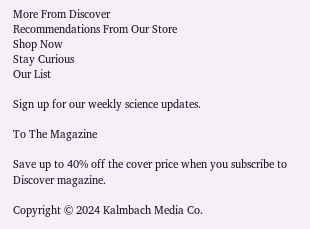More From Discover
Recommendations From Our Store
Shop Now
Stay Curious
Our List

Sign up for our weekly science updates.

To The Magazine

Save up to 40% off the cover price when you subscribe to Discover magazine.

Copyright © 2024 Kalmbach Media Co.